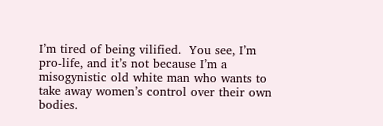I’m tired of being vilified.  You see, I’m pro-life, and it’s not because I’m a misogynistic old white man who wants to take away women’s control over their own bodies.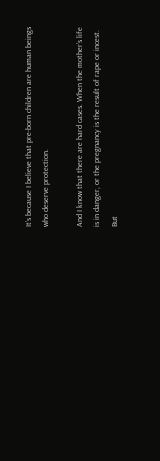It’s because I believe that pre-born children are human beings who deserve protection.

And I know that there are hard cases. When the mother’s life is in danger, or the pregnancy is the result of rape or incest.  But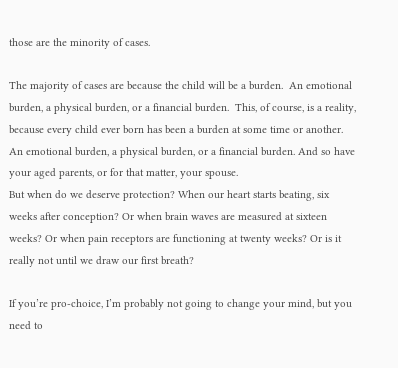those are the minority of cases.

The majority of cases are because the child will be a burden.  An emotional burden, a physical burden, or a financial burden.  This, of course, is a reality, because every child ever born has been a burden at some time or another. An emotional burden, a physical burden, or a financial burden. And so have your aged parents, or for that matter, your spouse.
But when do we deserve protection? When our heart starts beating, six weeks after conception? Or when brain waves are measured at sixteen weeks? Or when pain receptors are functioning at twenty weeks? Or is it really not until we draw our first breath?

If you’re pro-choice, I’m probably not going to change your mind, but you need to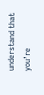understand that you’re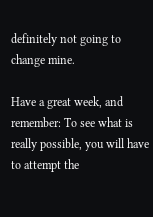definitely not going to change mine.

Have a great week, and remember: To see what is really possible, you will have to attempt the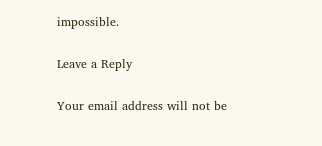impossible.

Leave a Reply

Your email address will not be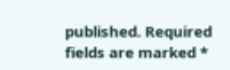published. Required fields are marked *